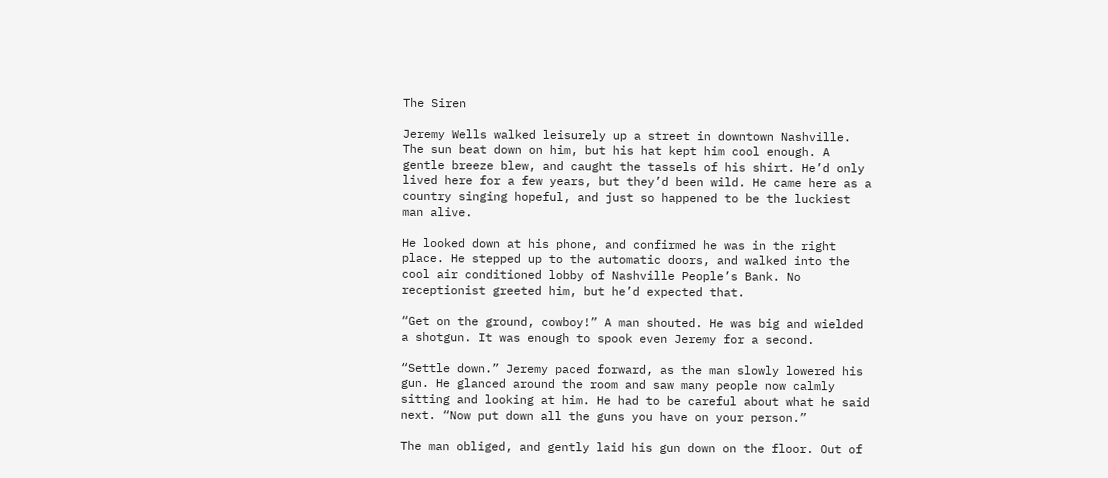The Siren

Jeremy Wells walked leisurely up a street in downtown Nashville. The sun beat down on him, but his hat kept him cool enough. A gentle breeze blew, and caught the tassels of his shirt. He’d only lived here for a few years, but they’d been wild. He came here as a country singing hopeful, and just so happened to be the luckiest man alive.

He looked down at his phone, and confirmed he was in the right place. He stepped up to the automatic doors, and walked into the cool air conditioned lobby of Nashville People’s Bank. No receptionist greeted him, but he’d expected that.

“Get on the ground, cowboy!” A man shouted. He was big and wielded a shotgun. It was enough to spook even Jeremy for a second.

“Settle down.” Jeremy paced forward, as the man slowly lowered his gun. He glanced around the room and saw many people now calmly sitting and looking at him. He had to be careful about what he said next. “Now put down all the guns you have on your person.”

The man obliged, and gently laid his gun down on the floor. Out of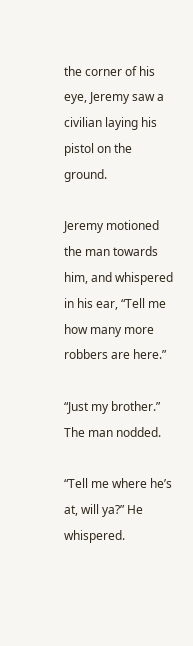the corner of his eye, Jeremy saw a civilian laying his pistol on the ground.

Jeremy motioned the man towards him, and whispered in his ear, “Tell me how many more robbers are here.”

“Just my brother.” The man nodded.

“Tell me where he’s at, will ya?” He whispered.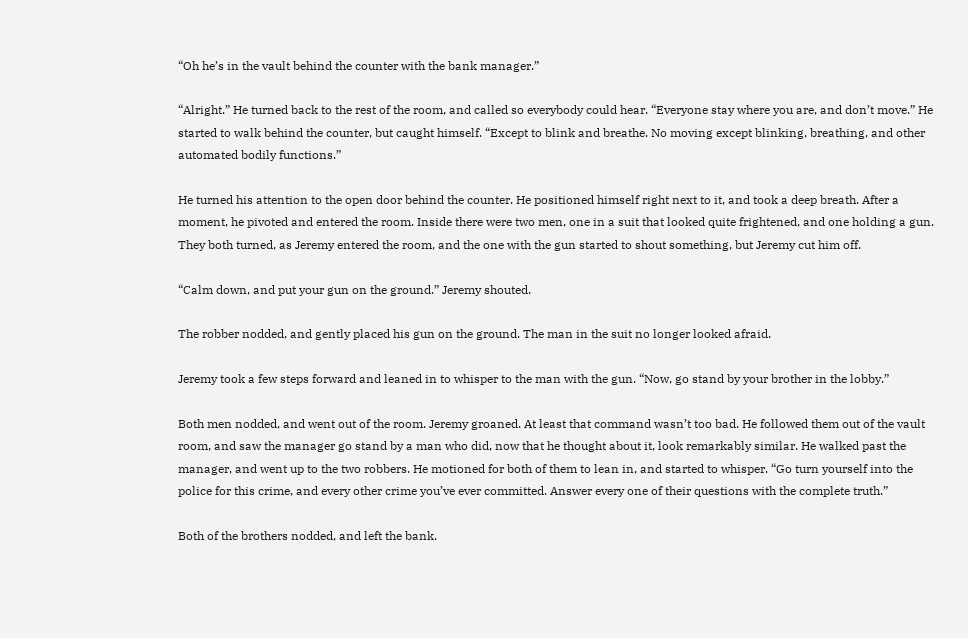“Oh he’s in the vault behind the counter with the bank manager.”

“Alright.” He turned back to the rest of the room, and called so everybody could hear. “Everyone stay where you are, and don’t move.” He started to walk behind the counter, but caught himself. “Except to blink and breathe. No moving except blinking, breathing, and other automated bodily functions.”

He turned his attention to the open door behind the counter. He positioned himself right next to it, and took a deep breath. After a moment, he pivoted and entered the room. Inside there were two men, one in a suit that looked quite frightened, and one holding a gun. They both turned, as Jeremy entered the room, and the one with the gun started to shout something, but Jeremy cut him off.

“Calm down, and put your gun on the ground.” Jeremy shouted.

The robber nodded, and gently placed his gun on the ground. The man in the suit no longer looked afraid.

Jeremy took a few steps forward and leaned in to whisper to the man with the gun. “Now, go stand by your brother in the lobby.”

Both men nodded, and went out of the room. Jeremy groaned. At least that command wasn’t too bad. He followed them out of the vault room, and saw the manager go stand by a man who did, now that he thought about it, look remarkably similar. He walked past the manager, and went up to the two robbers. He motioned for both of them to lean in, and started to whisper. “Go turn yourself into the police for this crime, and every other crime you’ve ever committed. Answer every one of their questions with the complete truth.”

Both of the brothers nodded, and left the bank.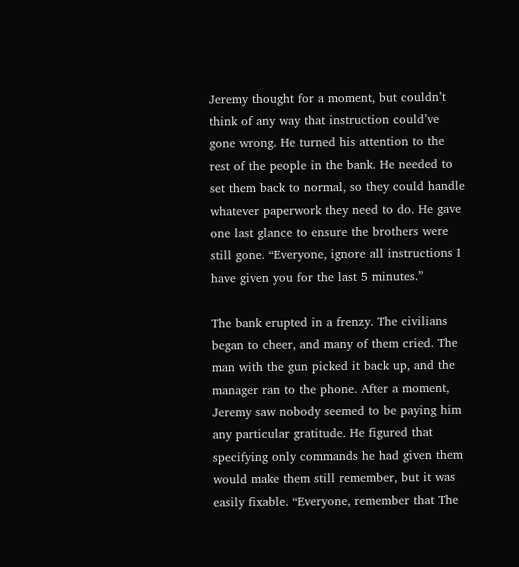Jeremy thought for a moment, but couldn’t think of any way that instruction could’ve gone wrong. He turned his attention to the rest of the people in the bank. He needed to set them back to normal, so they could handle whatever paperwork they need to do. He gave one last glance to ensure the brothers were still gone. “Everyone, ignore all instructions I have given you for the last 5 minutes.”

The bank erupted in a frenzy. The civilians began to cheer, and many of them cried. The man with the gun picked it back up, and the manager ran to the phone. After a moment, Jeremy saw nobody seemed to be paying him any particular gratitude. He figured that specifying only commands he had given them would make them still remember, but it was easily fixable. “Everyone, remember that The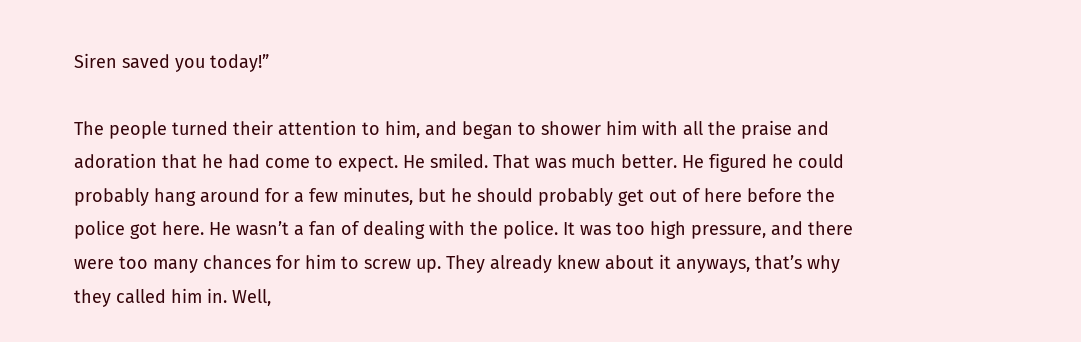Siren saved you today!”

The people turned their attention to him, and began to shower him with all the praise and adoration that he had come to expect. He smiled. That was much better. He figured he could probably hang around for a few minutes, but he should probably get out of here before the police got here. He wasn’t a fan of dealing with the police. It was too high pressure, and there were too many chances for him to screw up. They already knew about it anyways, that’s why they called him in. Well,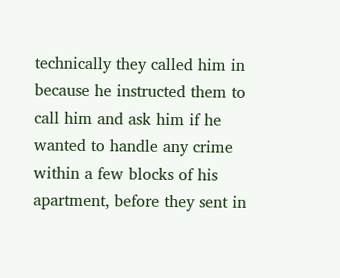technically they called him in because he instructed them to call him and ask him if he wanted to handle any crime within a few blocks of his apartment, before they sent in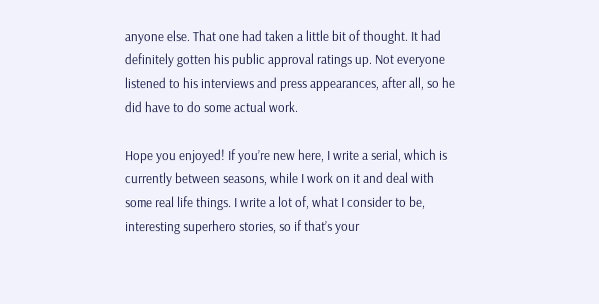anyone else. That one had taken a little bit of thought. It had definitely gotten his public approval ratings up. Not everyone listened to his interviews and press appearances, after all, so he did have to do some actual work.

Hope you enjoyed! If you’re new here, I write a serial, which is currently between seasons, while I work on it and deal with some real life things. I write a lot of, what I consider to be, interesting superhero stories, so if that’s your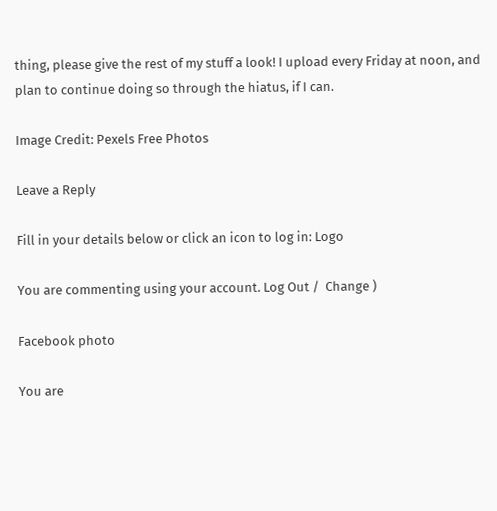thing, please give the rest of my stuff a look! I upload every Friday at noon, and plan to continue doing so through the hiatus, if I can.

Image Credit: Pexels Free Photos

Leave a Reply

Fill in your details below or click an icon to log in: Logo

You are commenting using your account. Log Out /  Change )

Facebook photo

You are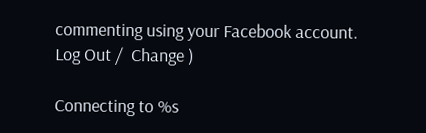commenting using your Facebook account. Log Out /  Change )

Connecting to %s